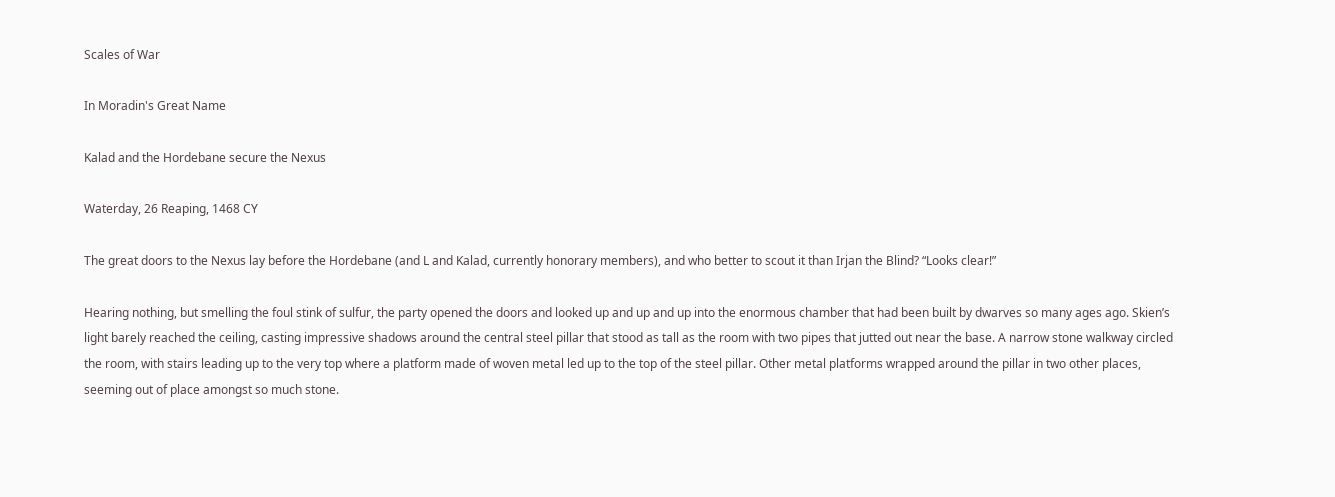Scales of War

In Moradin's Great Name

Kalad and the Hordebane secure the Nexus

Waterday, 26 Reaping, 1468 CY

The great doors to the Nexus lay before the Hordebane (and L and Kalad, currently honorary members), and who better to scout it than Irjan the Blind? “Looks clear!”

Hearing nothing, but smelling the foul stink of sulfur, the party opened the doors and looked up and up and up into the enormous chamber that had been built by dwarves so many ages ago. Skien’s light barely reached the ceiling, casting impressive shadows around the central steel pillar that stood as tall as the room with two pipes that jutted out near the base. A narrow stone walkway circled the room, with stairs leading up to the very top where a platform made of woven metal led up to the top of the steel pillar. Other metal platforms wrapped around the pillar in two other places, seeming out of place amongst so much stone.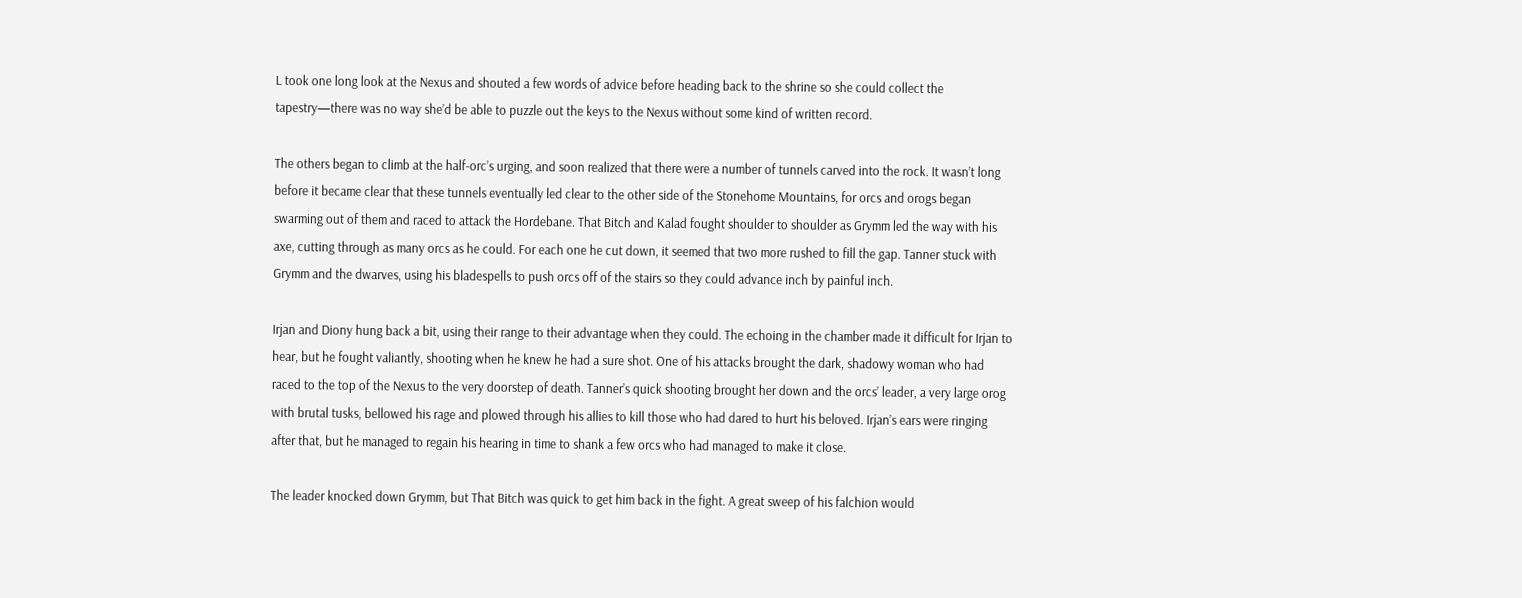L took one long look at the Nexus and shouted a few words of advice before heading back to the shrine so she could collect the tapestry—there was no way she’d be able to puzzle out the keys to the Nexus without some kind of written record.

The others began to climb at the half-orc’s urging, and soon realized that there were a number of tunnels carved into the rock. It wasn’t long before it became clear that these tunnels eventually led clear to the other side of the Stonehome Mountains, for orcs and orogs began swarming out of them and raced to attack the Hordebane. That Bitch and Kalad fought shoulder to shoulder as Grymm led the way with his axe, cutting through as many orcs as he could. For each one he cut down, it seemed that two more rushed to fill the gap. Tanner stuck with Grymm and the dwarves, using his bladespells to push orcs off of the stairs so they could advance inch by painful inch.

Irjan and Diony hung back a bit, using their range to their advantage when they could. The echoing in the chamber made it difficult for Irjan to hear, but he fought valiantly, shooting when he knew he had a sure shot. One of his attacks brought the dark, shadowy woman who had raced to the top of the Nexus to the very doorstep of death. Tanner’s quick shooting brought her down and the orcs’ leader, a very large orog with brutal tusks, bellowed his rage and plowed through his allies to kill those who had dared to hurt his beloved. Irjan’s ears were ringing after that, but he managed to regain his hearing in time to shank a few orcs who had managed to make it close.

The leader knocked down Grymm, but That Bitch was quick to get him back in the fight. A great sweep of his falchion would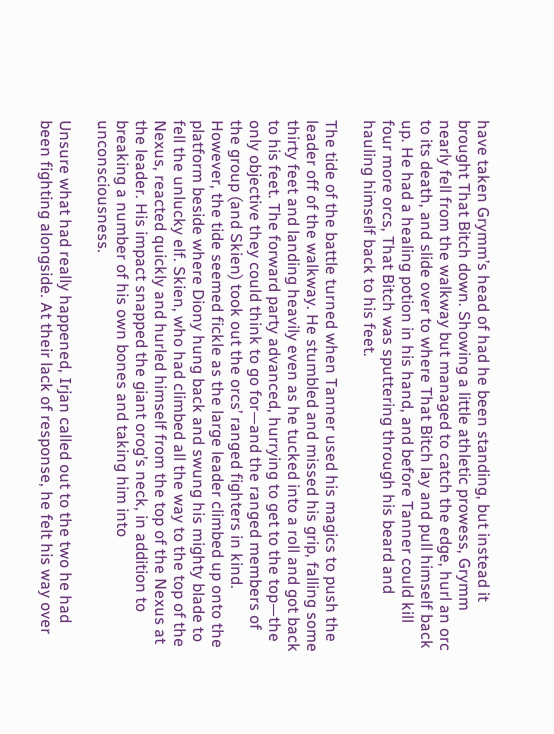have taken Grymm’s head of had he been standing, but instead it brought That Bitch down. Showing a little athletic prowess, Grymm nearly fell from the walkway but managed to catch the edge, hurl an orc to its death, and slide over to where That Bitch lay and pull himself back up. He had a healing potion in his hand, and before Tanner could kill four more orcs, That Bitch was sputtering through his beard and hauling himself back to his feet.

The tide of the battle turned when Tanner used his magics to push the leader off of the walkway. He stumbled and missed his grip, falling some thirty feet and landing heavily even as he tucked into a roll and got back to his feet. The forward party advanced, hurrying to get to the top—the only objective they could think to go for—and the ranged members of the group (and Skien) took out the orcs’ ranged fighters in kind. However, the tide seemed fickle as the large leader climbed up onto the platform beside where Diony hung back and swung his mighty blade to fell the unlucky elf. Skien, who had climbed all the way to the top of the Nexus, reacted quickly and hurled himself from the top of the Nexus at the leader. His impact snapped the giant orog’s neck, in addition to breaking a number of his own bones and taking him into unconsciousness.

Unsure what had really happened, Irjan called out to the two he had been fighting alongside. At their lack of response, he felt his way over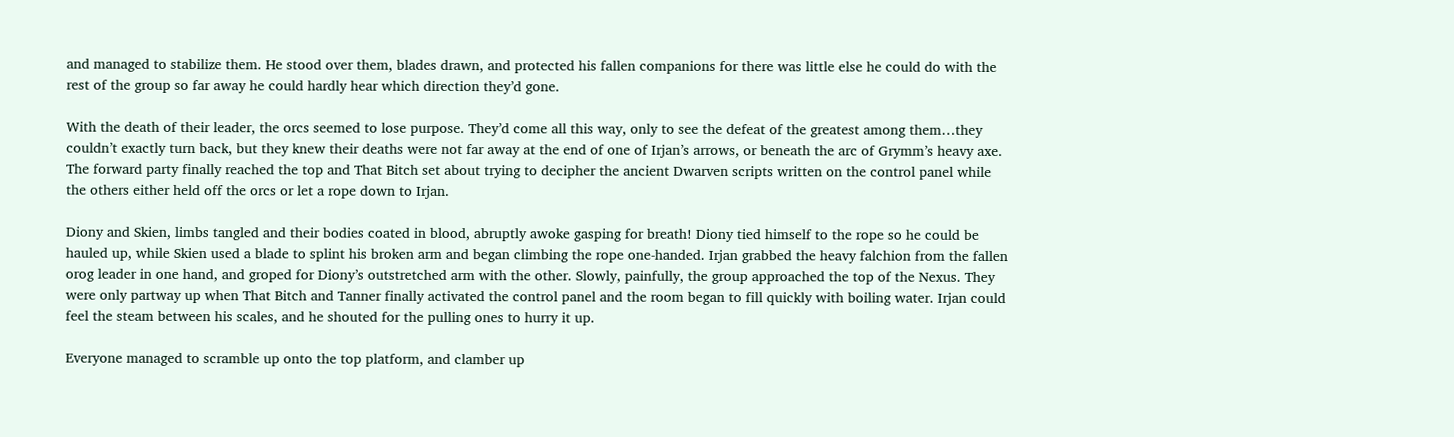and managed to stabilize them. He stood over them, blades drawn, and protected his fallen companions for there was little else he could do with the rest of the group so far away he could hardly hear which direction they’d gone.

With the death of their leader, the orcs seemed to lose purpose. They’d come all this way, only to see the defeat of the greatest among them…they couldn’t exactly turn back, but they knew their deaths were not far away at the end of one of Irjan’s arrows, or beneath the arc of Grymm’s heavy axe. The forward party finally reached the top and That Bitch set about trying to decipher the ancient Dwarven scripts written on the control panel while the others either held off the orcs or let a rope down to Irjan.

Diony and Skien, limbs tangled and their bodies coated in blood, abruptly awoke gasping for breath! Diony tied himself to the rope so he could be hauled up, while Skien used a blade to splint his broken arm and began climbing the rope one-handed. Irjan grabbed the heavy falchion from the fallen orog leader in one hand, and groped for Diony’s outstretched arm with the other. Slowly, painfully, the group approached the top of the Nexus. They were only partway up when That Bitch and Tanner finally activated the control panel and the room began to fill quickly with boiling water. Irjan could feel the steam between his scales, and he shouted for the pulling ones to hurry it up.

Everyone managed to scramble up onto the top platform, and clamber up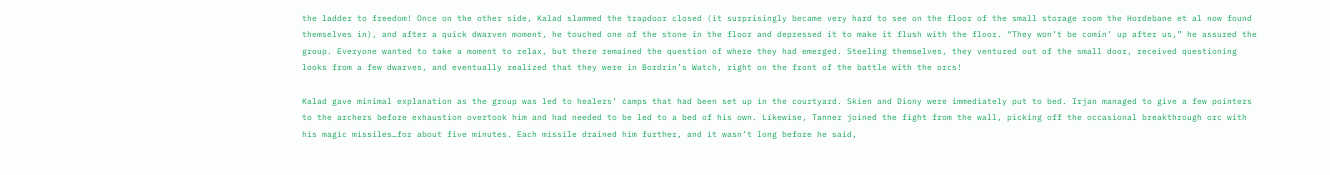the ladder to freedom! Once on the other side, Kalad slammed the trapdoor closed (it surprisingly became very hard to see on the floor of the small storage room the Hordebane et al now found themselves in), and after a quick dwarven moment, he touched one of the stone in the floor and depressed it to make it flush with the floor. “They won’t be comin’ up after us,” he assured the group. Everyone wanted to take a moment to relax, but there remained the question of where they had emerged. Steeling themselves, they ventured out of the small door, received questioning looks from a few dwarves, and eventually realized that they were in Bordrin’s Watch, right on the front of the battle with the orcs!

Kalad gave minimal explanation as the group was led to healers’ camps that had been set up in the courtyard. Skien and Diony were immediately put to bed. Irjan managed to give a few pointers to the archers before exhaustion overtook him and had needed to be led to a bed of his own. Likewise, Tanner joined the fight from the wall, picking off the occasional breakthrough orc with his magic missiles…for about five minutes. Each missile drained him further, and it wasn’t long before he said,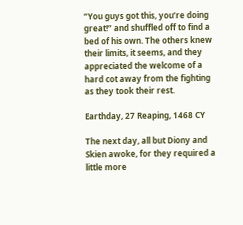“You guys got this, you’re doing great!” and shuffled off to find a bed of his own. The others knew their limits, it seems, and they appreciated the welcome of a hard cot away from the fighting as they took their rest.

Earthday, 27 Reaping, 1468 CY

The next day, all but Diony and Skien awoke, for they required a little more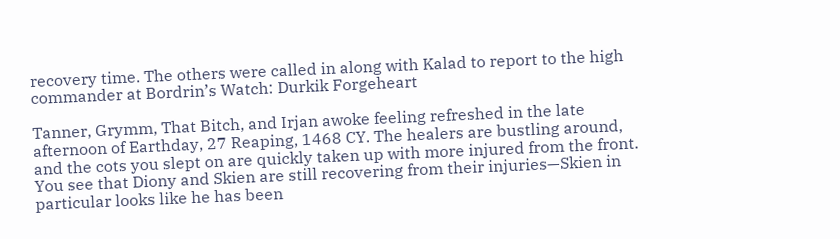recovery time. The others were called in along with Kalad to report to the high commander at Bordrin’s Watch: Durkik Forgeheart

Tanner, Grymm, That Bitch, and Irjan awoke feeling refreshed in the late afternoon of Earthday, 27 Reaping, 1468 CY. The healers are bustling around, and the cots you slept on are quickly taken up with more injured from the front. You see that Diony and Skien are still recovering from their injuries—Skien in particular looks like he has been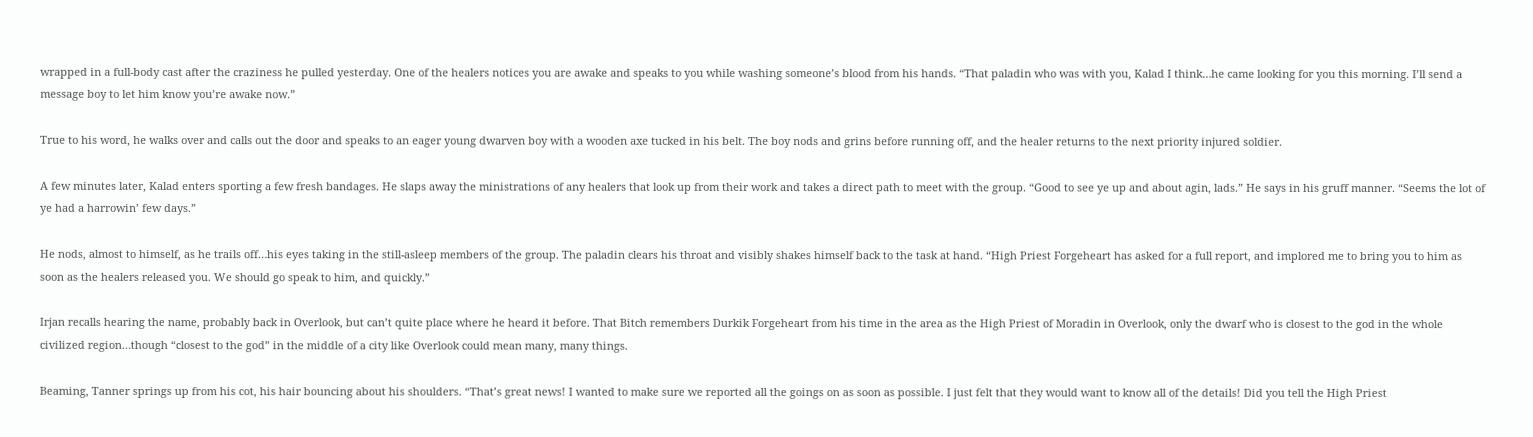wrapped in a full-body cast after the craziness he pulled yesterday. One of the healers notices you are awake and speaks to you while washing someone’s blood from his hands. “That paladin who was with you, Kalad I think…he came looking for you this morning. I’ll send a message boy to let him know you’re awake now.”

True to his word, he walks over and calls out the door and speaks to an eager young dwarven boy with a wooden axe tucked in his belt. The boy nods and grins before running off, and the healer returns to the next priority injured soldier.

A few minutes later, Kalad enters sporting a few fresh bandages. He slaps away the ministrations of any healers that look up from their work and takes a direct path to meet with the group. “Good to see ye up and about agin, lads.” He says in his gruff manner. “Seems the lot of ye had a harrowin’ few days.”

He nods, almost to himself, as he trails off…his eyes taking in the still-asleep members of the group. The paladin clears his throat and visibly shakes himself back to the task at hand. “High Priest Forgeheart has asked for a full report, and implored me to bring you to him as soon as the healers released you. We should go speak to him, and quickly.”

Irjan recalls hearing the name, probably back in Overlook, but can’t quite place where he heard it before. That Bitch remembers Durkik Forgeheart from his time in the area as the High Priest of Moradin in Overlook, only the dwarf who is closest to the god in the whole civilized region…though “closest to the god” in the middle of a city like Overlook could mean many, many things.

Beaming, Tanner springs up from his cot, his hair bouncing about his shoulders. “That’s great news! I wanted to make sure we reported all the goings on as soon as possible. I just felt that they would want to know all of the details! Did you tell the High Priest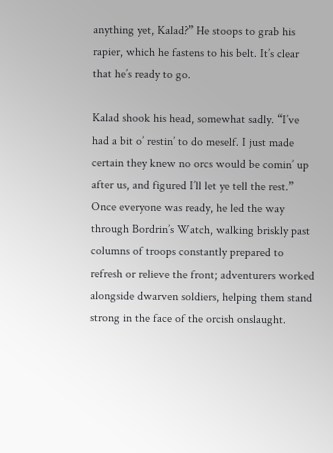anything yet, Kalad?” He stoops to grab his rapier, which he fastens to his belt. It’s clear that he’s ready to go.

Kalad shook his head, somewhat sadly. “I’ve had a bit o’ restin’ to do meself. I just made certain they knew no orcs would be comin’ up after us, and figured I’ll let ye tell the rest.” Once everyone was ready, he led the way through Bordrin’s Watch, walking briskly past columns of troops constantly prepared to refresh or relieve the front; adventurers worked alongside dwarven soldiers, helping them stand strong in the face of the orcish onslaught.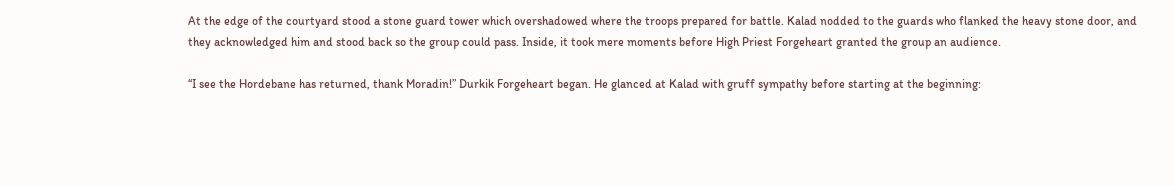At the edge of the courtyard stood a stone guard tower which overshadowed where the troops prepared for battle. Kalad nodded to the guards who flanked the heavy stone door, and they acknowledged him and stood back so the group could pass. Inside, it took mere moments before High Priest Forgeheart granted the group an audience.

“I see the Hordebane has returned, thank Moradin!” Durkik Forgeheart began. He glanced at Kalad with gruff sympathy before starting at the beginning: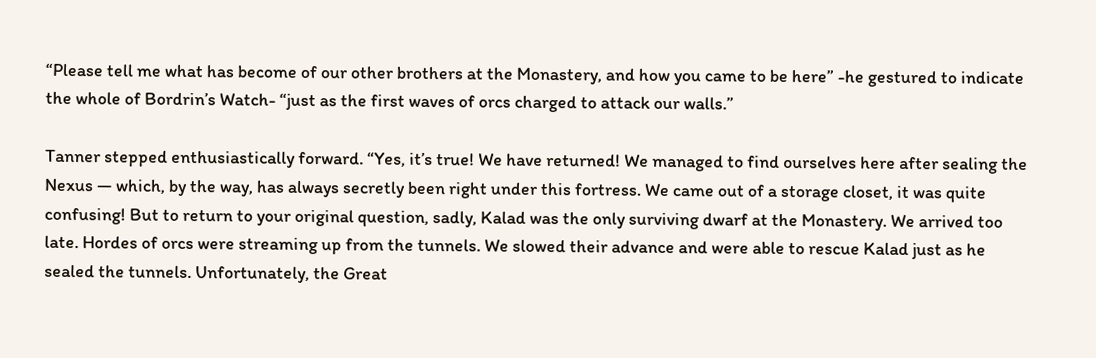“Please tell me what has become of our other brothers at the Monastery, and how you came to be here” -he gestured to indicate the whole of Bordrin’s Watch- “just as the first waves of orcs charged to attack our walls.”

Tanner stepped enthusiastically forward. “Yes, it’s true! We have returned! We managed to find ourselves here after sealing the Nexus — which, by the way, has always secretly been right under this fortress. We came out of a storage closet, it was quite confusing! But to return to your original question, sadly, Kalad was the only surviving dwarf at the Monastery. We arrived too late. Hordes of orcs were streaming up from the tunnels. We slowed their advance and were able to rescue Kalad just as he sealed the tunnels. Unfortunately, the Great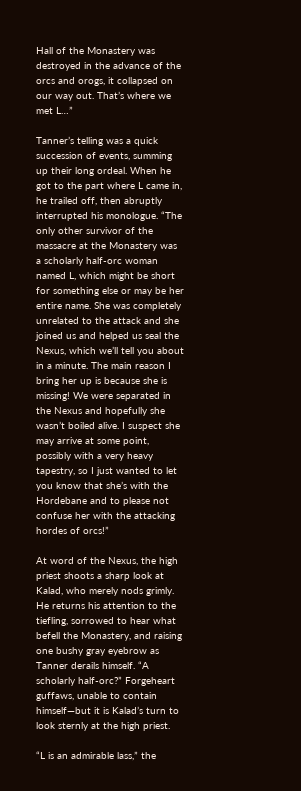Hall of the Monastery was destroyed in the advance of the orcs and orogs, it collapsed on our way out. That’s where we met L…”

Tanner’s telling was a quick succession of events, summing up their long ordeal. When he got to the part where L came in, he trailed off, then abruptly interrupted his monologue. “The only other survivor of the massacre at the Monastery was a scholarly half-orc woman named L, which might be short for something else or may be her entire name. She was completely unrelated to the attack and she joined us and helped us seal the Nexus, which we’ll tell you about in a minute. The main reason I bring her up is because she is missing! We were separated in the Nexus and hopefully she wasn’t boiled alive. I suspect she may arrive at some point, possibly with a very heavy tapestry, so I just wanted to let you know that she’s with the Hordebane and to please not confuse her with the attacking hordes of orcs!”

At word of the Nexus, the high priest shoots a sharp look at Kalad, who merely nods grimly. He returns his attention to the tiefling, sorrowed to hear what befell the Monastery, and raising one bushy gray eyebrow as Tanner derails himself. “A scholarly half-orc?” Forgeheart guffaws, unable to contain himself—but it is Kalad’s turn to look sternly at the high priest.

“L is an admirable lass,” the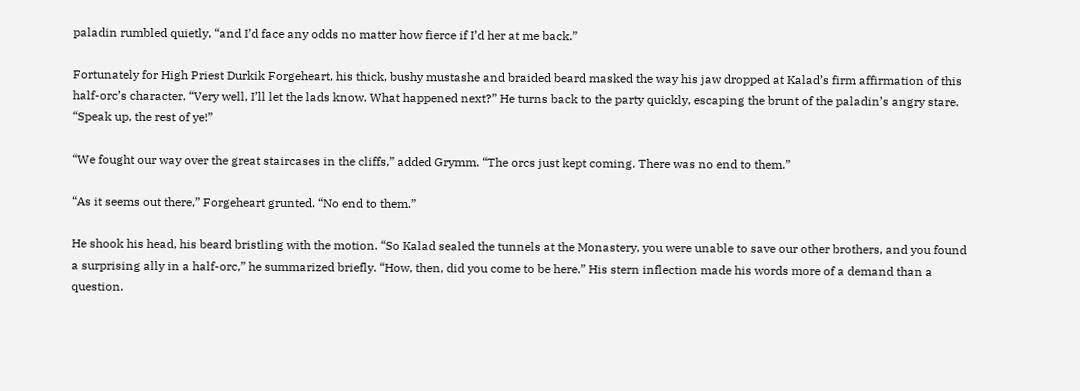paladin rumbled quietly, “and I’d face any odds no matter how fierce if I’d her at me back.”

Fortunately for High Priest Durkik Forgeheart, his thick, bushy mustashe and braided beard masked the way his jaw dropped at Kalad’s firm affirmation of this half-orc’s character. “Very well, I’ll let the lads know. What happened next?” He turns back to the party quickly, escaping the brunt of the paladin’s angry stare. “Speak up, the rest of ye!”

“We fought our way over the great staircases in the cliffs,” added Grymm. “The orcs just kept coming. There was no end to them.”

“As it seems out there,” Forgeheart grunted. “No end to them.”

He shook his head, his beard bristling with the motion. “So Kalad sealed the tunnels at the Monastery, you were unable to save our other brothers, and you found a surprising ally in a half-orc,” he summarized briefly. “How, then, did you come to be here.” His stern inflection made his words more of a demand than a question.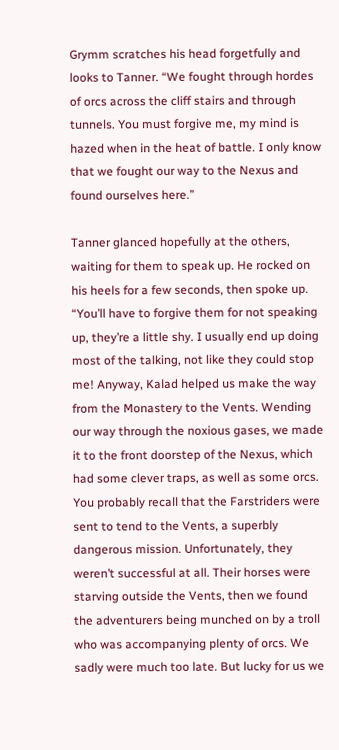Grymm scratches his head forgetfully and looks to Tanner. “We fought through hordes of orcs across the cliff stairs and through tunnels. You must forgive me, my mind is hazed when in the heat of battle. I only know that we fought our way to the Nexus and found ourselves here.”

Tanner glanced hopefully at the others, waiting for them to speak up. He rocked on his heels for a few seconds, then spoke up. “You’ll have to forgive them for not speaking up, they’re a little shy. I usually end up doing most of the talking, not like they could stop me! Anyway, Kalad helped us make the way from the Monastery to the Vents. Wending our way through the noxious gases, we made it to the front doorstep of the Nexus, which had some clever traps, as well as some orcs. You probably recall that the Farstriders were sent to tend to the Vents, a superbly dangerous mission. Unfortunately, they weren’t successful at all. Their horses were starving outside the Vents, then we found the adventurers being munched on by a troll who was accompanying plenty of orcs. We sadly were much too late. But lucky for us we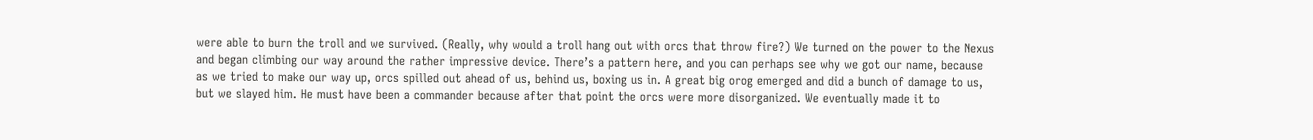were able to burn the troll and we survived. (Really, why would a troll hang out with orcs that throw fire?) We turned on the power to the Nexus and began climbing our way around the rather impressive device. There’s a pattern here, and you can perhaps see why we got our name, because as we tried to make our way up, orcs spilled out ahead of us, behind us, boxing us in. A great big orog emerged and did a bunch of damage to us, but we slayed him. He must have been a commander because after that point the orcs were more disorganized. We eventually made it to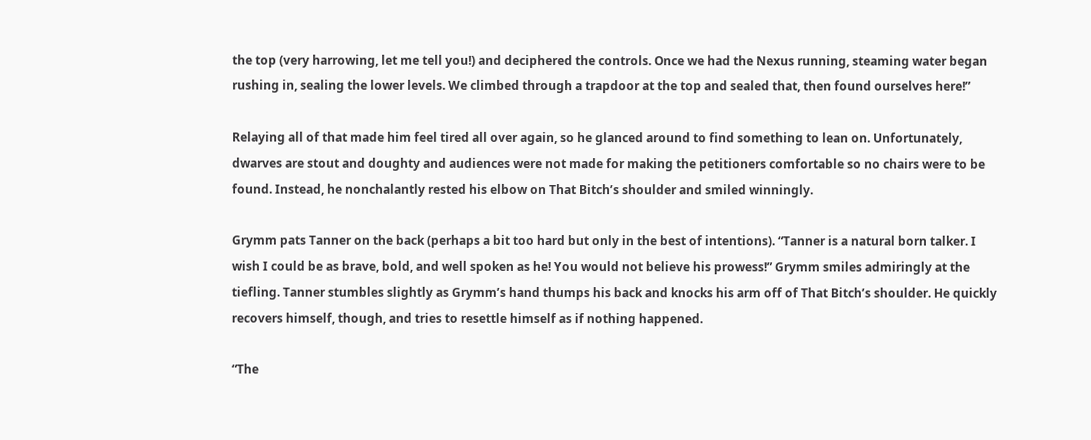the top (very harrowing, let me tell you!) and deciphered the controls. Once we had the Nexus running, steaming water began rushing in, sealing the lower levels. We climbed through a trapdoor at the top and sealed that, then found ourselves here!”

Relaying all of that made him feel tired all over again, so he glanced around to find something to lean on. Unfortunately, dwarves are stout and doughty and audiences were not made for making the petitioners comfortable so no chairs were to be found. Instead, he nonchalantly rested his elbow on That Bitch’s shoulder and smiled winningly.

Grymm pats Tanner on the back (perhaps a bit too hard but only in the best of intentions). “Tanner is a natural born talker. I wish I could be as brave, bold, and well spoken as he! You would not believe his prowess!” Grymm smiles admiringly at the tiefling. Tanner stumbles slightly as Grymm’s hand thumps his back and knocks his arm off of That Bitch’s shoulder. He quickly recovers himself, though, and tries to resettle himself as if nothing happened.

“The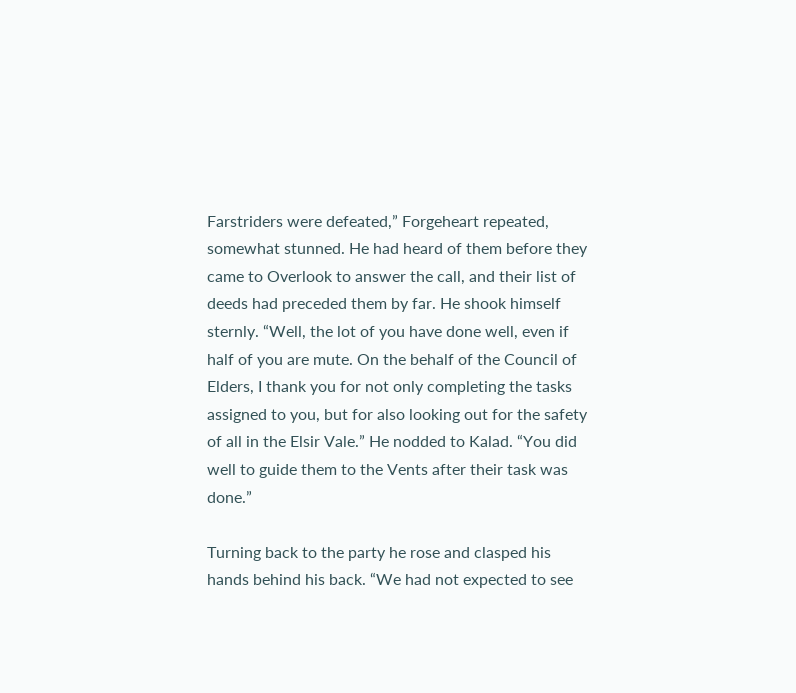Farstriders were defeated,” Forgeheart repeated, somewhat stunned. He had heard of them before they came to Overlook to answer the call, and their list of deeds had preceded them by far. He shook himself sternly. “Well, the lot of you have done well, even if half of you are mute. On the behalf of the Council of Elders, I thank you for not only completing the tasks assigned to you, but for also looking out for the safety of all in the Elsir Vale.” He nodded to Kalad. “You did well to guide them to the Vents after their task was done.”

Turning back to the party he rose and clasped his hands behind his back. “We had not expected to see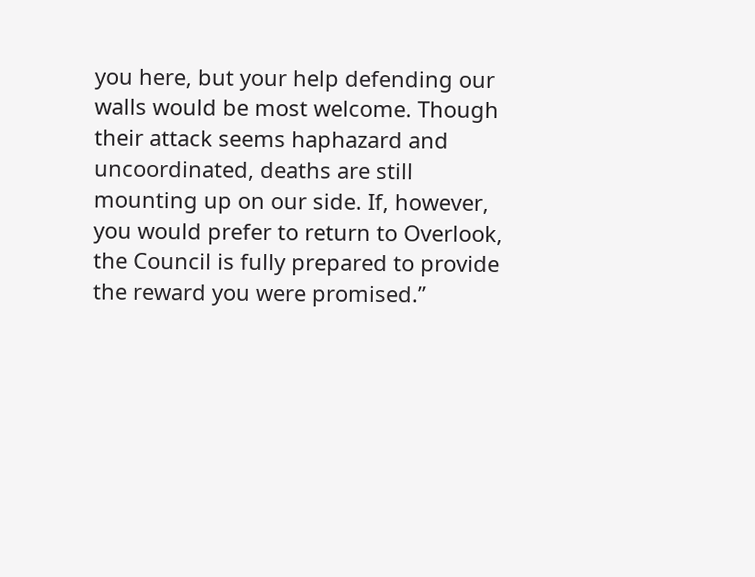you here, but your help defending our walls would be most welcome. Though their attack seems haphazard and uncoordinated, deaths are still mounting up on our side. If, however, you would prefer to return to Overlook, the Council is fully prepared to provide the reward you were promised.”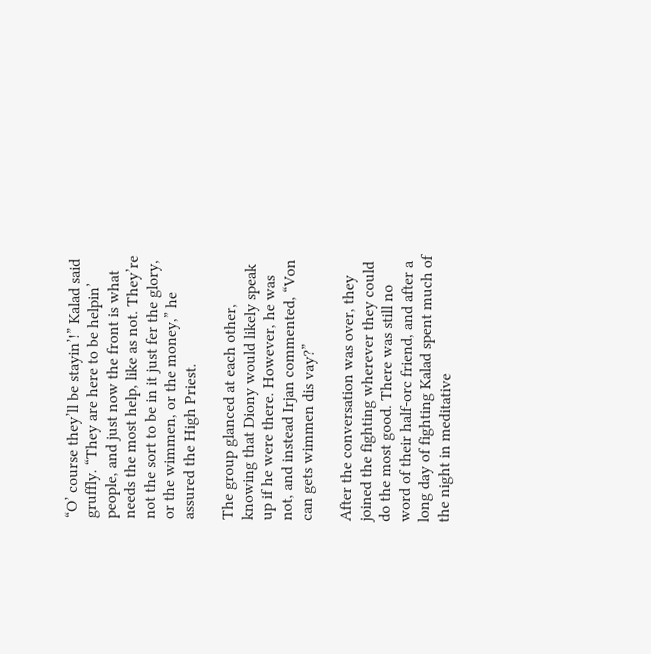“O’ course they’ll be stayin’!” Kalad said gruffly. “They are here to be helpin’ people, and just now the front is what needs the most help, like as not. They’re not the sort to be in it just fer the glory, or the wimmen, or the money,” he assured the High Priest.

The group glanced at each other, knowing that Diony would likely speak up if he were there. However, he was not, and instead Irjan commented, “Von can gets wimmen dis vay?”

After the conversation was over, they joined the fighting wherever they could do the most good. There was still no word of their half-orc friend, and after a long day of fighting Kalad spent much of the night in meditative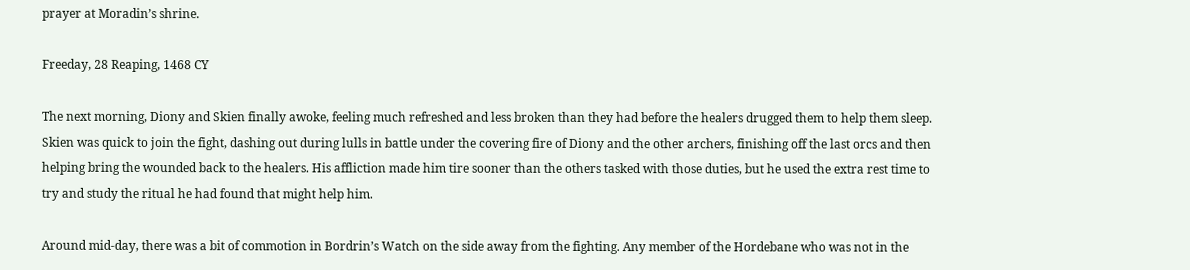prayer at Moradin’s shrine.

Freeday, 28 Reaping, 1468 CY

The next morning, Diony and Skien finally awoke, feeling much refreshed and less broken than they had before the healers drugged them to help them sleep. Skien was quick to join the fight, dashing out during lulls in battle under the covering fire of Diony and the other archers, finishing off the last orcs and then helping bring the wounded back to the healers. His affliction made him tire sooner than the others tasked with those duties, but he used the extra rest time to try and study the ritual he had found that might help him.

Around mid-day, there was a bit of commotion in Bordrin’s Watch on the side away from the fighting. Any member of the Hordebane who was not in the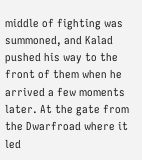middle of fighting was summoned, and Kalad pushed his way to the front of them when he arrived a few moments later. At the gate from the Dwarfroad where it led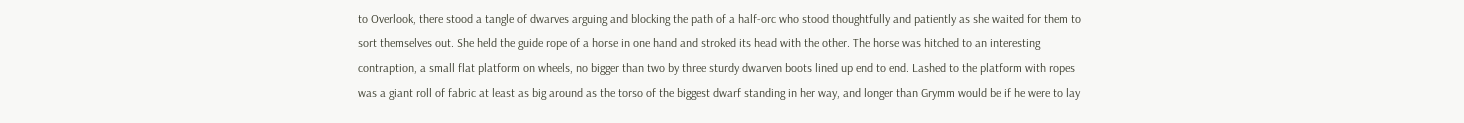to Overlook, there stood a tangle of dwarves arguing and blocking the path of a half-orc who stood thoughtfully and patiently as she waited for them to sort themselves out. She held the guide rope of a horse in one hand and stroked its head with the other. The horse was hitched to an interesting contraption, a small flat platform on wheels, no bigger than two by three sturdy dwarven boots lined up end to end. Lashed to the platform with ropes was a giant roll of fabric at least as big around as the torso of the biggest dwarf standing in her way, and longer than Grymm would be if he were to lay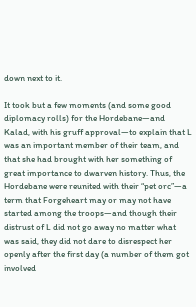down next to it.

It took but a few moments (and some good diplomacy rolls) for the Hordebane—and Kalad, with his gruff approval—to explain that L was an important member of their team, and that she had brought with her something of great importance to dwarven history. Thus, the Hordebane were reunited with their “pet orc”—a term that Forgeheart may or may not have started among the troops—and though their distrust of L did not go away no matter what was said, they did not dare to disrespect her openly after the first day (a number of them got involved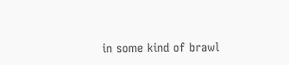in some kind of brawl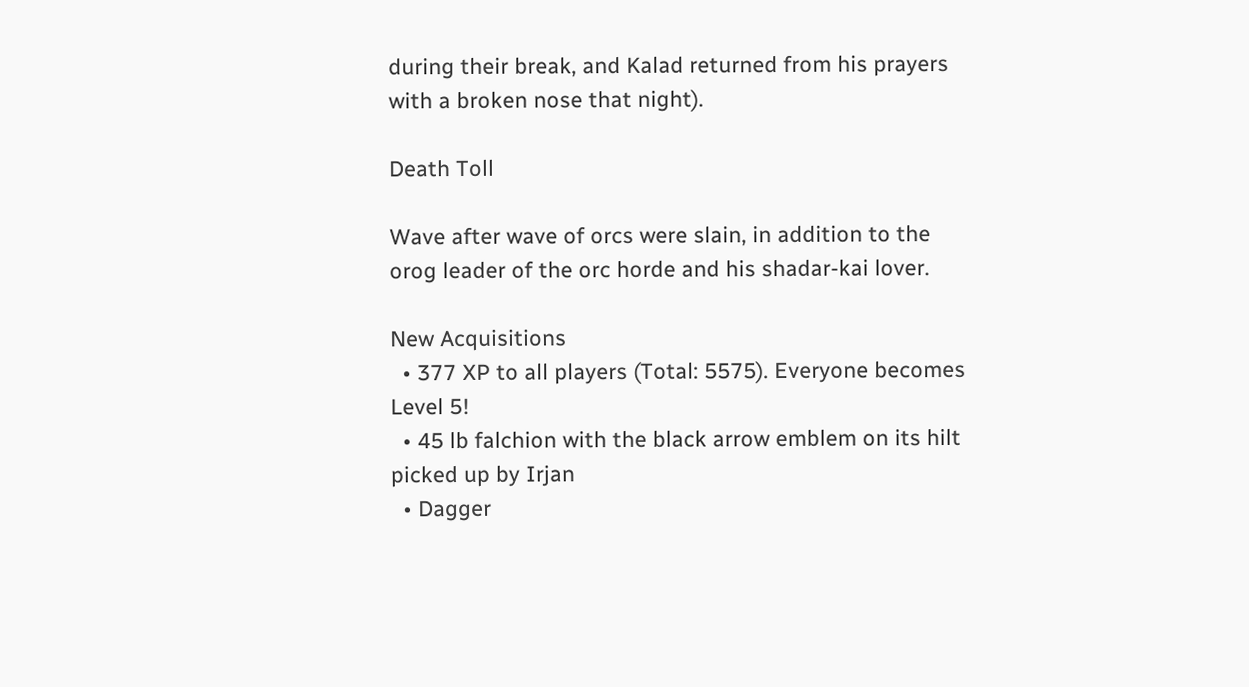during their break, and Kalad returned from his prayers with a broken nose that night).

Death Toll

Wave after wave of orcs were slain, in addition to the orog leader of the orc horde and his shadar-kai lover.

New Acquisitions
  • 377 XP to all players (Total: 5575). Everyone becomes Level 5!
  • 45 lb falchion with the black arrow emblem on its hilt picked up by Irjan
  • Dagger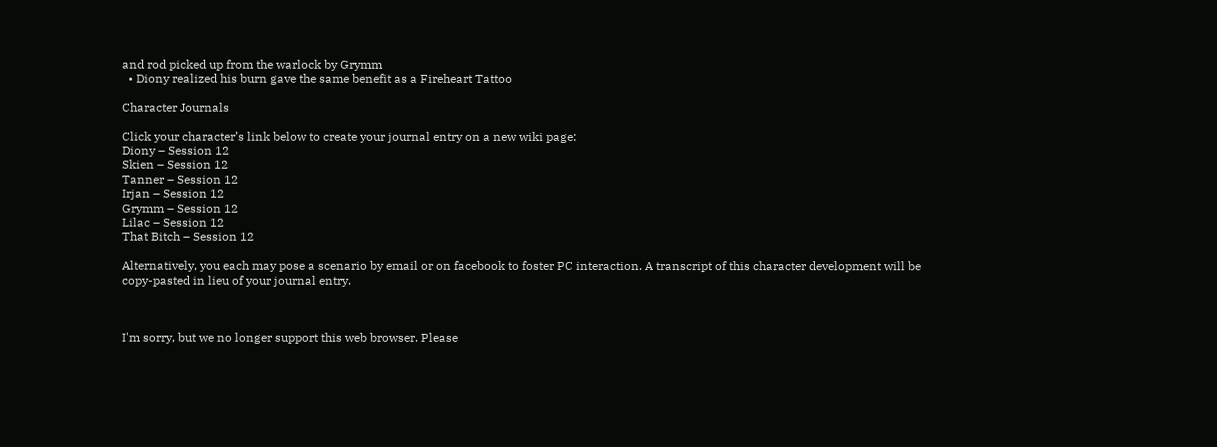and rod picked up from the warlock by Grymm
  • Diony realized his burn gave the same benefit as a Fireheart Tattoo

Character Journals

Click your character’s link below to create your journal entry on a new wiki page:
Diony – Session 12
Skien – Session 12
Tanner – Session 12
Irjan – Session 12
Grymm – Session 12
Lilac – Session 12
That Bitch – Session 12

Alternatively, you each may pose a scenario by email or on facebook to foster PC interaction. A transcript of this character development will be copy-pasted in lieu of your journal entry.



I'm sorry, but we no longer support this web browser. Please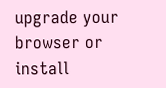upgrade your browser or install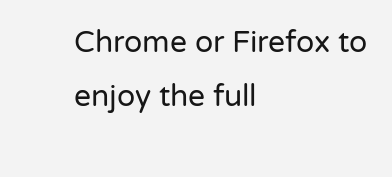Chrome or Firefox to enjoy the full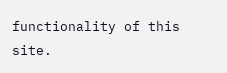functionality of this site.